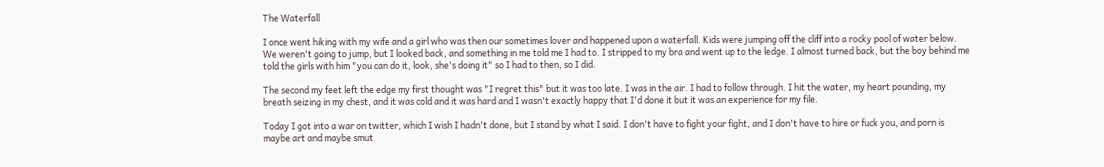The Waterfall

I once went hiking with my wife and a girl who was then our sometimes lover and happened upon a waterfall. Kids were jumping off the cliff into a rocky pool of water below. We weren't going to jump, but I looked back, and something in me told me I had to. I stripped to my bra and went up to the ledge. I almost turned back, but the boy behind me told the girls with him "you can do it, look, she's doing it" so I had to then, so I did.

The second my feet left the edge my first thought was "I regret this" but it was too late. I was in the air. I had to follow through. I hit the water, my heart pounding, my breath seizing in my chest, and it was cold and it was hard and I wasn't exactly happy that I'd done it but it was an experience for my file.

Today I got into a war on twitter, which I wish I hadn't done, but I stand by what I said. I don't have to fight your fight, and I don't have to hire or fuck you, and porn is maybe art and maybe smut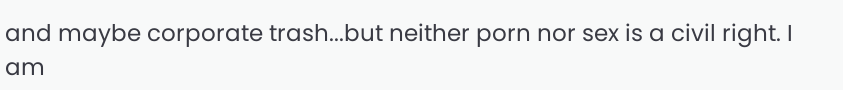and maybe corporate trash...but neither porn nor sex is a civil right. I am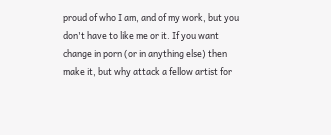proud of who I am, and of my work, but you don't have to like me or it. If you want change in porn (or in anything else) then make it, but why attack a fellow artist for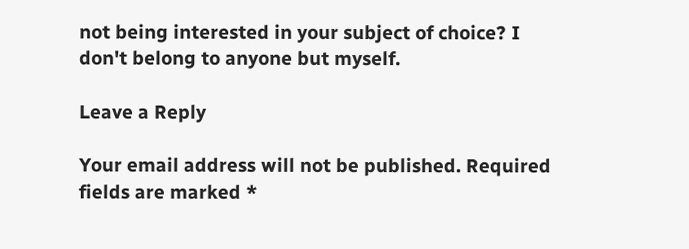not being interested in your subject of choice? I don't belong to anyone but myself.

Leave a Reply

Your email address will not be published. Required fields are marked *